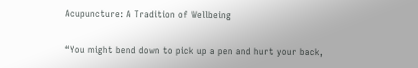Acupuncture: A Tradition of Wellbeing


“You might bend down to pick up a pen and hurt your back,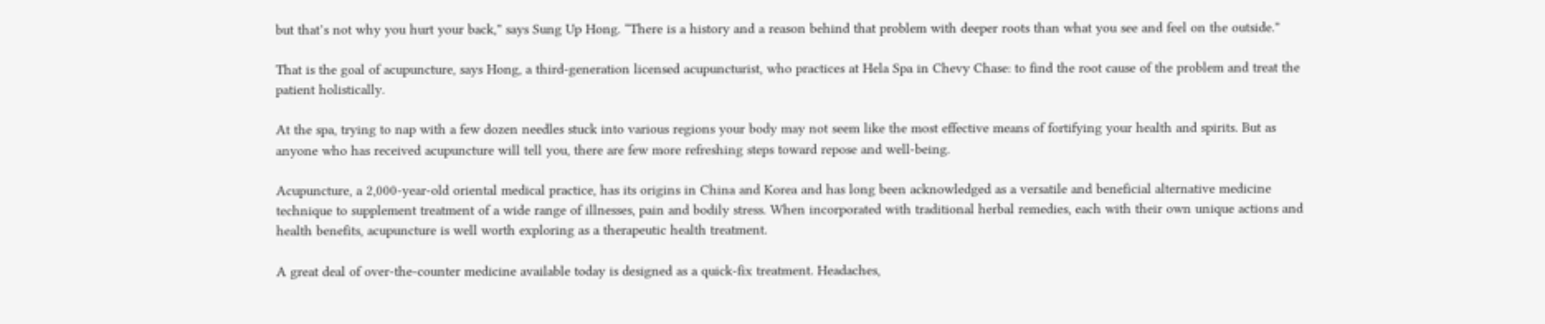but that’s not why you hurt your back,” says Sung Up Hong. “There is a history and a reason behind that problem with deeper roots than what you see and feel on the outside.”

That is the goal of acupuncture, says Hong, a third-generation licensed acupuncturist, who practices at Hela Spa in Chevy Chase: to find the root cause of the problem and treat the patient holistically.

At the spa, trying to nap with a few dozen needles stuck into various regions your body may not seem like the most effective means of fortifying your health and spirits. But as anyone who has received acupuncture will tell you, there are few more refreshing steps toward repose and well-being.

Acupuncture, a 2,000-year-old oriental medical practice, has its origins in China and Korea and has long been acknowledged as a versatile and beneficial alternative medicine technique to supplement treatment of a wide range of illnesses, pain and bodily stress. When incorporated with traditional herbal remedies, each with their own unique actions and health benefits, acupuncture is well worth exploring as a therapeutic health treatment.

A great deal of over-the-counter medicine available today is designed as a quick-fix treatment. Headaches,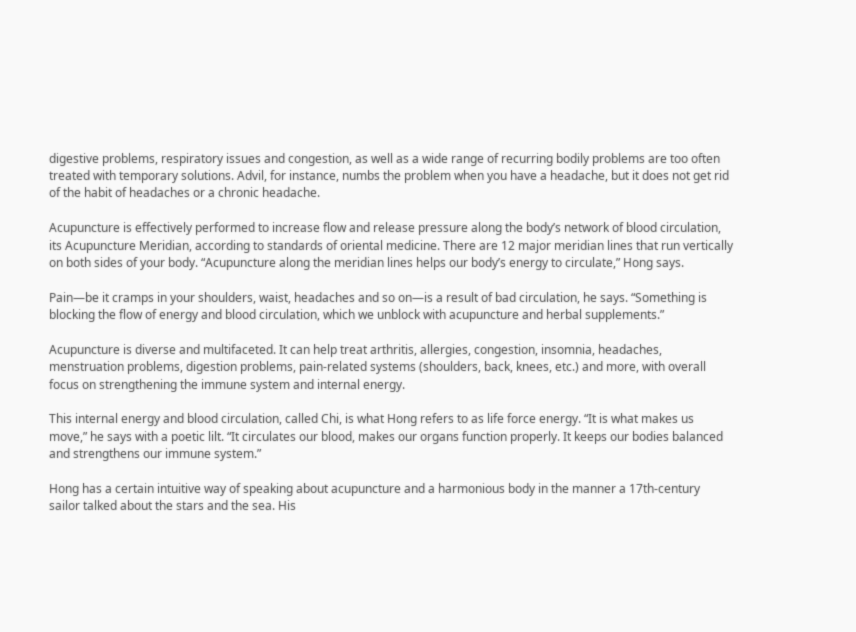digestive problems, respiratory issues and congestion, as well as a wide range of recurring bodily problems are too often treated with temporary solutions. Advil, for instance, numbs the problem when you have a headache, but it does not get rid of the habit of headaches or a chronic headache.

Acupuncture is effectively performed to increase flow and release pressure along the body’s network of blood circulation, its Acupuncture Meridian, according to standards of oriental medicine. There are 12 major meridian lines that run vertically on both sides of your body. “Acupuncture along the meridian lines helps our body’s energy to circulate,” Hong says.

Pain—be it cramps in your shoulders, waist, headaches and so on—is a result of bad circulation, he says. “Something is blocking the flow of energy and blood circulation, which we unblock with acupuncture and herbal supplements.”

Acupuncture is diverse and multifaceted. It can help treat arthritis, allergies, congestion, insomnia, headaches, menstruation problems, digestion problems, pain-related systems (shoulders, back, knees, etc.) and more, with overall focus on strengthening the immune system and internal energy.

This internal energy and blood circulation, called Chi, is what Hong refers to as life force energy. “It is what makes us move,” he says with a poetic lilt. “It circulates our blood, makes our organs function properly. It keeps our bodies balanced and strengthens our immune system.”

Hong has a certain intuitive way of speaking about acupuncture and a harmonious body in the manner a 17th-century sailor talked about the stars and the sea. His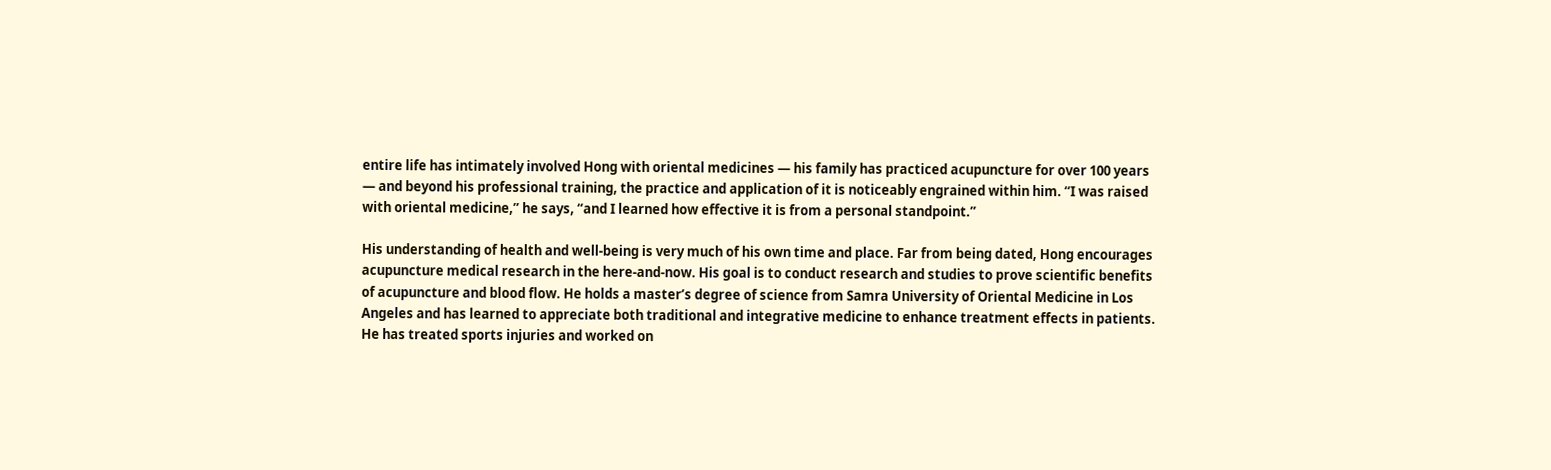entire life has intimately involved Hong with oriental medicines — his family has practiced acupuncture for over 100 years — and beyond his professional training, the practice and application of it is noticeably engrained within him. “I was raised with oriental medicine,” he says, “and I learned how effective it is from a personal standpoint.”

His understanding of health and well-being is very much of his own time and place. Far from being dated, Hong encourages acupuncture medical research in the here-and-now. His goal is to conduct research and studies to prove scientific benefits of acupuncture and blood flow. He holds a master’s degree of science from Samra University of Oriental Medicine in Los Angeles and has learned to appreciate both traditional and integrative medicine to enhance treatment effects in patients. He has treated sports injuries and worked on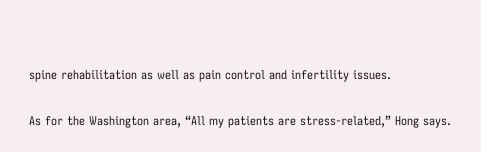spine rehabilitation as well as pain control and infertility issues.

As for the Washington area, “All my patients are stress-related,” Hong says.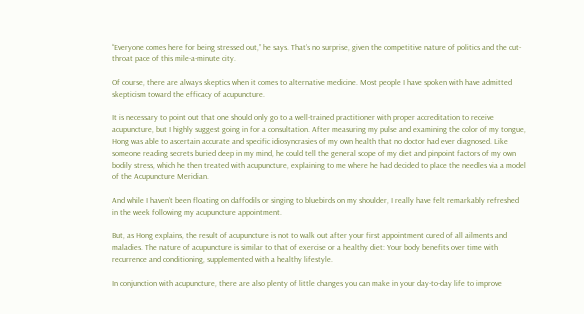“Everyone comes here for being stressed out,” he says. That’s no surprise, given the competitive nature of politics and the cut-throat pace of this mile-a-minute city.

Of course, there are always skeptics when it comes to alternative medicine. Most people I have spoken with have admitted skepticism toward the efficacy of acupuncture.

It is necessary to point out that one should only go to a well-trained practitioner with proper accreditation to receive acupuncture, but I highly suggest going in for a consultation. After measuring my pulse and examining the color of my tongue, Hong was able to ascertain accurate and specific idiosyncrasies of my own health that no doctor had ever diagnosed. Like someone reading secrets buried deep in my mind, he could tell the general scope of my diet and pinpoint factors of my own bodily stress, which he then treated with acupuncture, explaining to me where he had decided to place the needles via a model of the Acupuncture Meridian.

And while I haven’t been floating on daffodils or singing to bluebirds on my shoulder, I really have felt remarkably refreshed in the week following my acupuncture appointment.

But, as Hong explains, the result of acupuncture is not to walk out after your first appointment cured of all ailments and maladies. The nature of acupuncture is similar to that of exercise or a healthy diet: Your body benefits over time with recurrence and conditioning, supplemented with a healthy lifestyle.

In conjunction with acupuncture, there are also plenty of little changes you can make in your day-to-day life to improve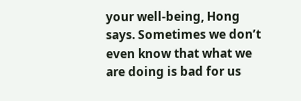your well-being, Hong says. Sometimes we don’t even know that what we are doing is bad for us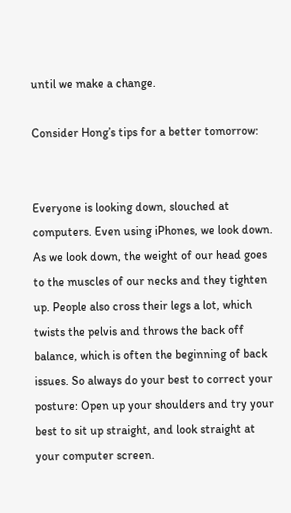until we make a change.

Consider Hong’s tips for a better tomorrow:


Everyone is looking down, slouched at computers. Even using iPhones, we look down. As we look down, the weight of our head goes to the muscles of our necks and they tighten up. People also cross their legs a lot, which twists the pelvis and throws the back off balance, which is often the beginning of back issues. So always do your best to correct your posture: Open up your shoulders and try your best to sit up straight, and look straight at your computer screen.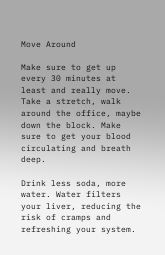Move Around

Make sure to get up every 30 minutes at least and really move. Take a stretch, walk around the office, maybe down the block. Make sure to get your blood circulating and breath deep.

Drink less soda, more water. Water filters your liver, reducing the risk of cramps and refreshing your system.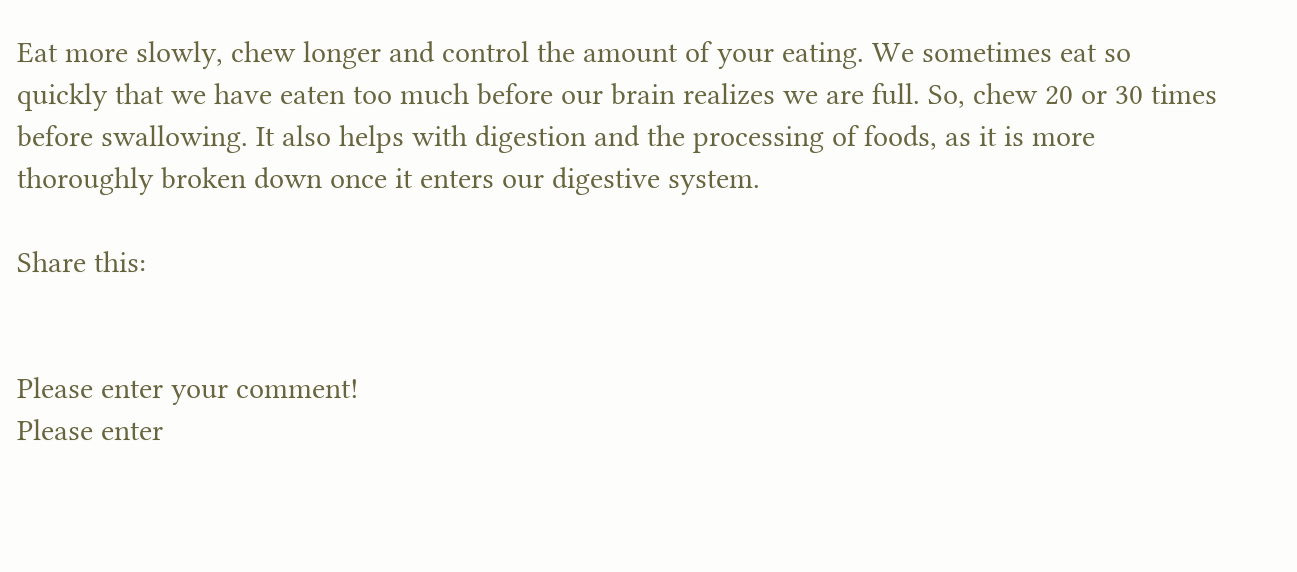Eat more slowly, chew longer and control the amount of your eating. We sometimes eat so quickly that we have eaten too much before our brain realizes we are full. So, chew 20 or 30 times before swallowing. It also helps with digestion and the processing of foods, as it is more thoroughly broken down once it enters our digestive system.

Share this:


Please enter your comment!
Please enter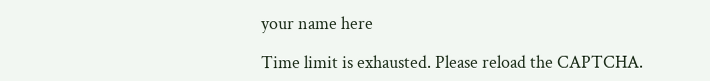your name here

Time limit is exhausted. Please reload the CAPTCHA.